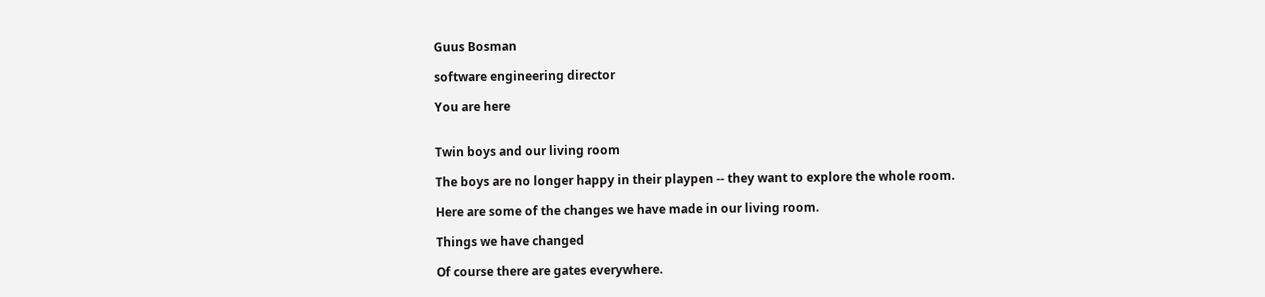Guus Bosman

software engineering director

You are here


Twin boys and our living room

The boys are no longer happy in their playpen -- they want to explore the whole room.

Here are some of the changes we have made in our living room.

Things we have changed

Of course there are gates everywhere.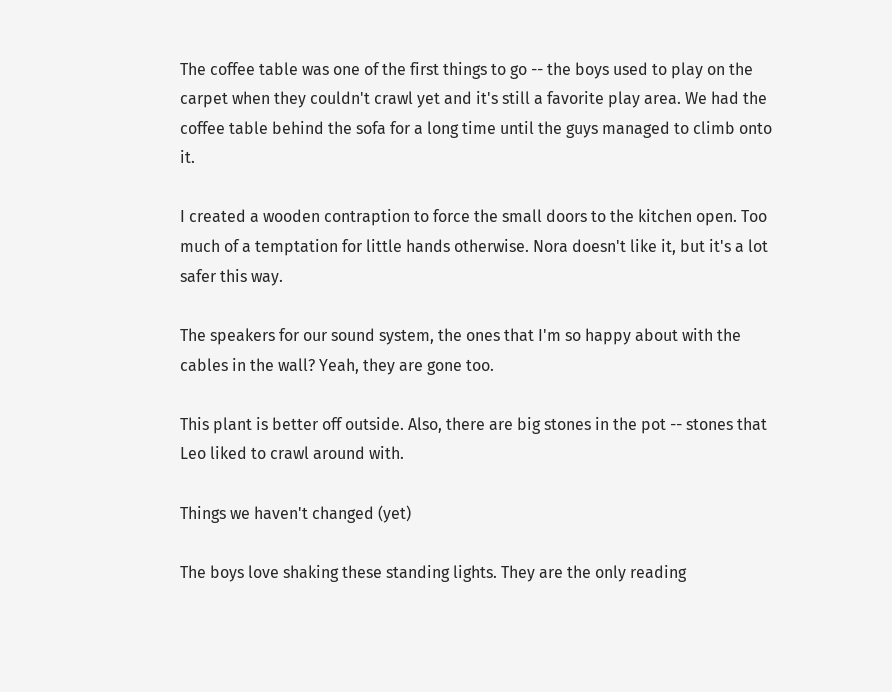The coffee table was one of the first things to go -- the boys used to play on the carpet when they couldn't crawl yet and it's still a favorite play area. We had the coffee table behind the sofa for a long time until the guys managed to climb onto it.

I created a wooden contraption to force the small doors to the kitchen open. Too much of a temptation for little hands otherwise. Nora doesn't like it, but it's a lot safer this way.

The speakers for our sound system, the ones that I'm so happy about with the cables in the wall? Yeah, they are gone too.

This plant is better off outside. Also, there are big stones in the pot -- stones that Leo liked to crawl around with.

Things we haven't changed (yet)

The boys love shaking these standing lights. They are the only reading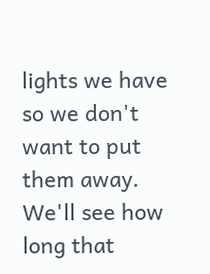lights we have so we don't want to put them away. We'll see how long that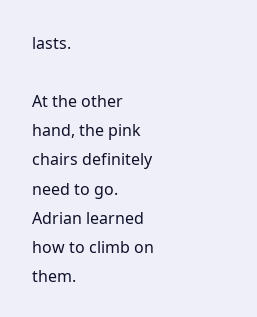lasts.

At the other hand, the pink chairs definitely need to go. Adrian learned how to climb on them.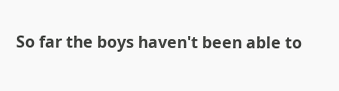So far the boys haven't been able to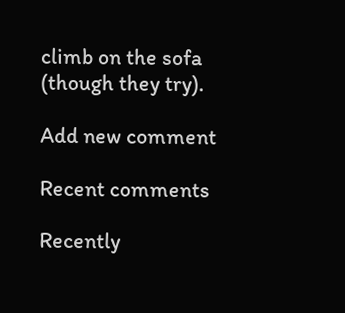climb on the sofa (though they try).

Add new comment

Recent comments

Recently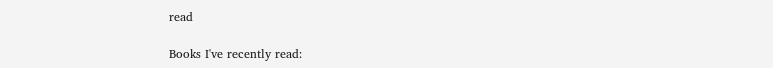read

Books I've recently read: